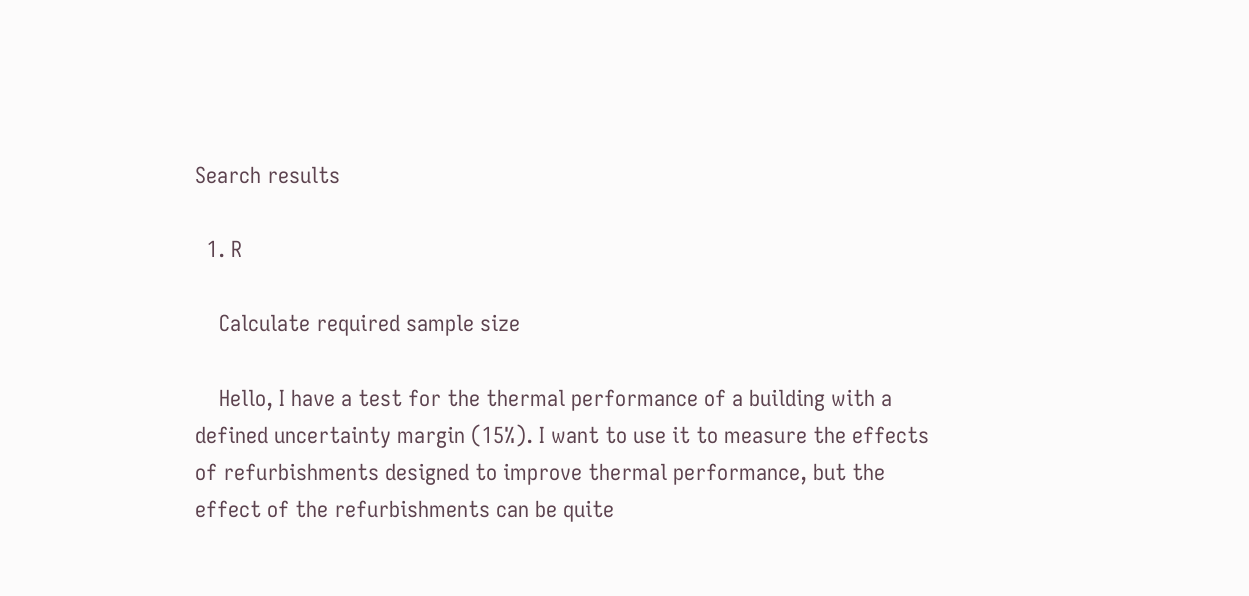Search results

  1. R

    Calculate required sample size

    Hello, I have a test for the thermal performance of a building with a defined uncertainty margin (15%). I want to use it to measure the effects of refurbishments designed to improve thermal performance, but the effect of the refurbishments can be quite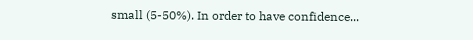small (5-50%). In order to have confidence...